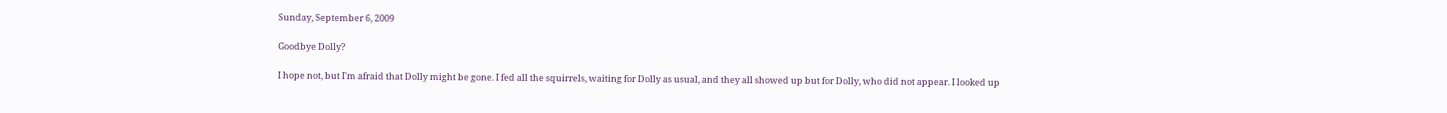Sunday, September 6, 2009

Goodbye Dolly?

I hope not, but I'm afraid that Dolly might be gone. I fed all the squirrels, waiting for Dolly as usual, and they all showed up but for Dolly, who did not appear. I looked up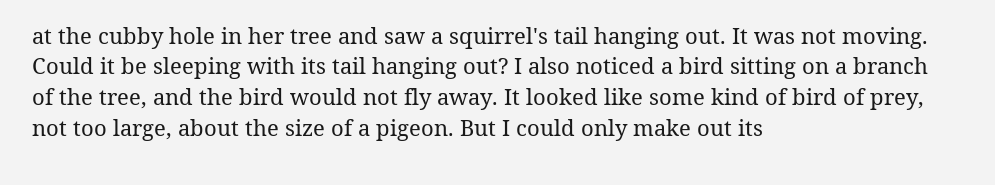at the cubby hole in her tree and saw a squirrel's tail hanging out. It was not moving. Could it be sleeping with its tail hanging out? I also noticed a bird sitting on a branch of the tree, and the bird would not fly away. It looked like some kind of bird of prey, not too large, about the size of a pigeon. But I could only make out its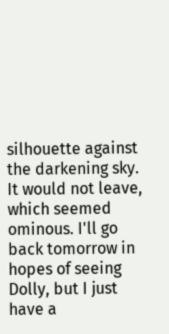silhouette against the darkening sky. It would not leave, which seemed ominous. I'll go back tomorrow in hopes of seeing Dolly, but I just have a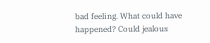bad feeling. What could have happened? Could jealous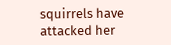squirrels have attacked her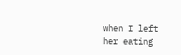when I left her eating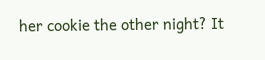her cookie the other night? It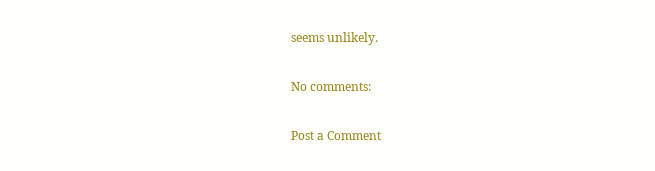seems unlikely.

No comments:

Post a Comment